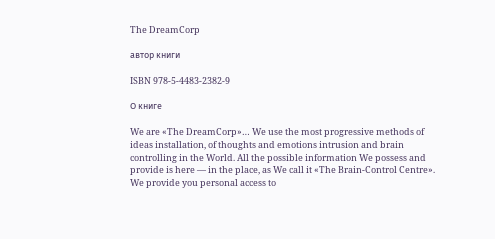The DreamCorp

автор книги

ISBN 978-5-4483-2382-9

О книге

We are «The DreamCorp»… We use the most progressive methods of ideas installation, of thoughts and emotions intrusion and brain controlling in the World. All the possible information We possess and provide is here — in the place, as We call it «The Brain-Control Centre». We provide you personal access to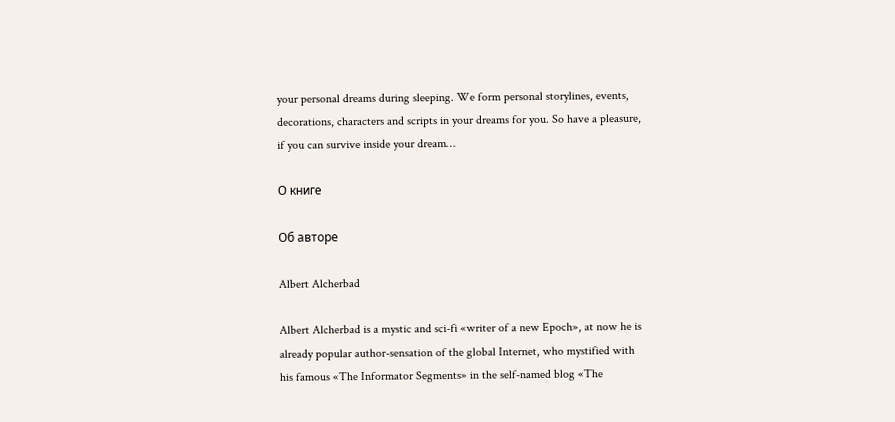your personal dreams during sleeping. We form personal storylines, events, decorations, characters and scripts in your dreams for you. So have a pleasure, if you can survive inside your dream…

О книге

Об авторе

Albert Alcherbad

Albert Alcherbad is a mystic and sci-fi «writer of a new Epoch», at now he is already popular author-sensation of the global Internet, who mystified with his famous «The Informator Segments» in the self-named blog «The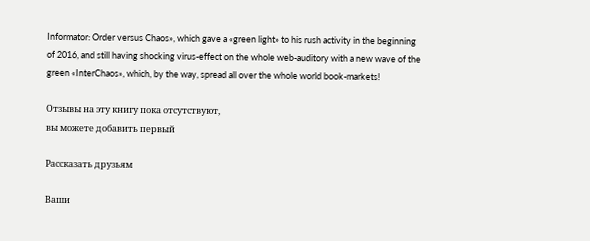Informator: Order versus Chaos», which gave a «green light» to his rush activity in the beginning of 2016, and still having shocking virus-effect on the whole web-auditory with a new wave of the green «InterChaos», which, by the way, spread all over the whole world book-markets!

Отзывы на эту книгу пока отсутствуют,
вы можете добавить первый

Рассказать друзьям

Ваши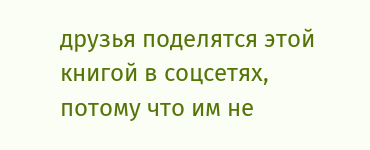друзья поделятся этой книгой в соцсетях,
потому что им не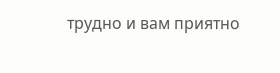трудно и вам приятно